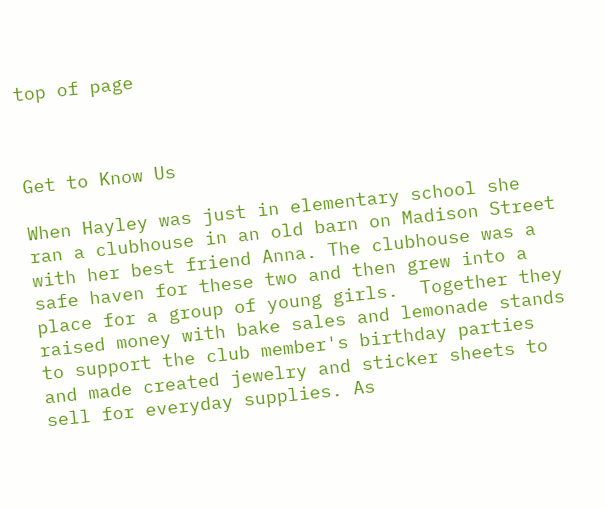top of page



Get to Know Us

When Hayley was just in elementary school she ran a clubhouse in an old barn on Madison Street with her best friend Anna. The clubhouse was a safe haven for these two and then grew into a place for a group of young girls.  Together they raised money with bake sales and lemonade stands to support the club member's birthday parties and made created jewelry and sticker sheets to sell for everyday supplies. As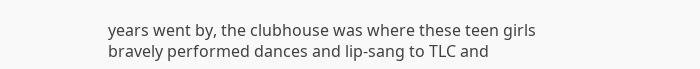years went by, the clubhouse was where these teen girls bravely performed dances and lip-sang to TLC and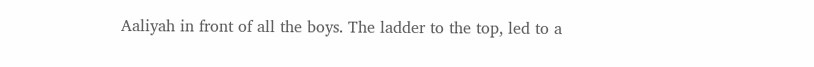Aaliyah in front of all the boys. The ladder to the top, led to a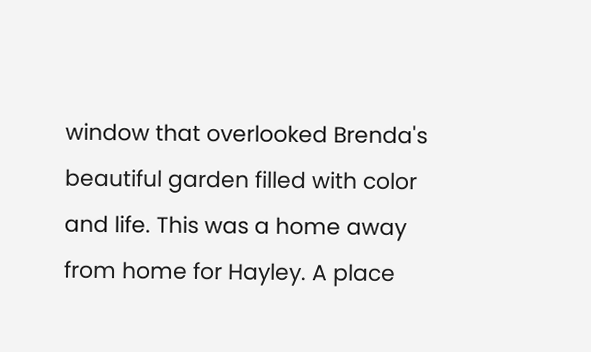window that overlooked Brenda's beautiful garden filled with color and life. This was a home away from home for Hayley. A place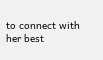to connect with her best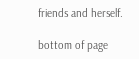friends and herself.

bottom of page